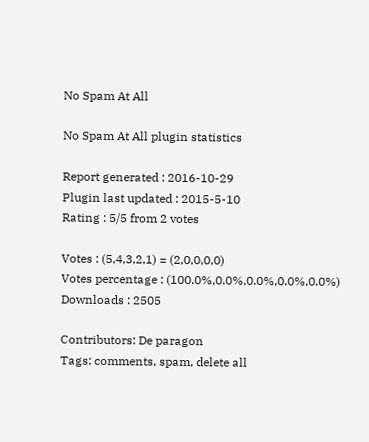No Spam At All

No Spam At All plugin statistics

Report generated : 2016-10-29
Plugin last updated : 2015-5-10
Rating : 5/5 from 2 votes

Votes : (5,4,3,2,1) = (2,0,0,0,0)
Votes percentage : (100.0%,0.0%,0.0%,0.0%,0.0%)
Downloads : 2505

Contributors: De paragon
Tags: comments, spam, delete all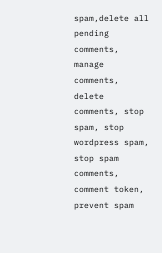spam,delete all pending comments, manage comments, delete comments, stop spam, stop wordpress spam, stop spam comments, comment token, prevent spam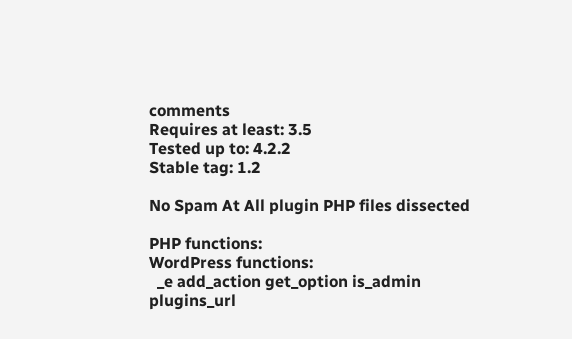comments
Requires at least: 3.5
Tested up to: 4.2.2
Stable tag: 1.2

No Spam At All plugin PHP files dissected

PHP functions:
WordPress functions:
  _e add_action get_option is_admin plugins_url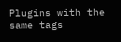Plugins with the same tags